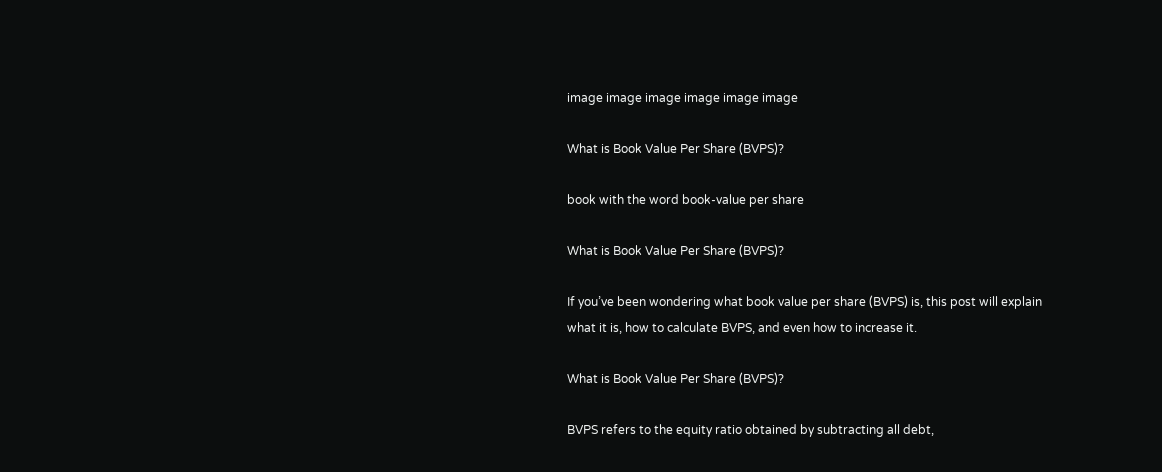image image image image image image

What is Book Value Per Share (BVPS)?

book with the word book-value per share

What is Book Value Per Share (BVPS)?

If you’ve been wondering what book value per share (BVPS) is, this post will explain what it is, how to calculate BVPS, and even how to increase it.

What is Book Value Per Share (BVPS)?

BVPS refers to the equity ratio obtained by subtracting all debt,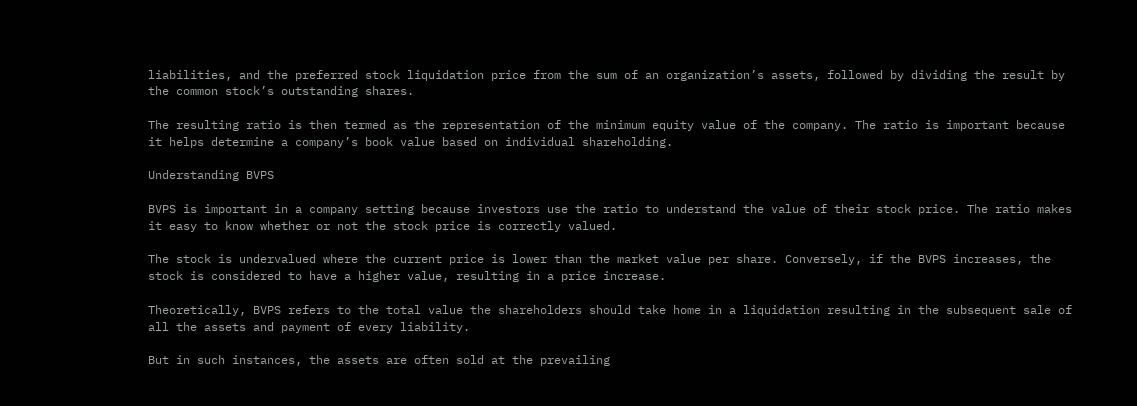liabilities, and the preferred stock liquidation price from the sum of an organization’s assets, followed by dividing the result by the common stock’s outstanding shares.

The resulting ratio is then termed as the representation of the minimum equity value of the company. The ratio is important because it helps determine a company’s book value based on individual shareholding.

Understanding BVPS

BVPS is important in a company setting because investors use the ratio to understand the value of their stock price. The ratio makes it easy to know whether or not the stock price is correctly valued.

The stock is undervalued where the current price is lower than the market value per share. Conversely, if the BVPS increases, the stock is considered to have a higher value, resulting in a price increase.

Theoretically, BVPS refers to the total value the shareholders should take home in a liquidation resulting in the subsequent sale of all the assets and payment of every liability.

But in such instances, the assets are often sold at the prevailing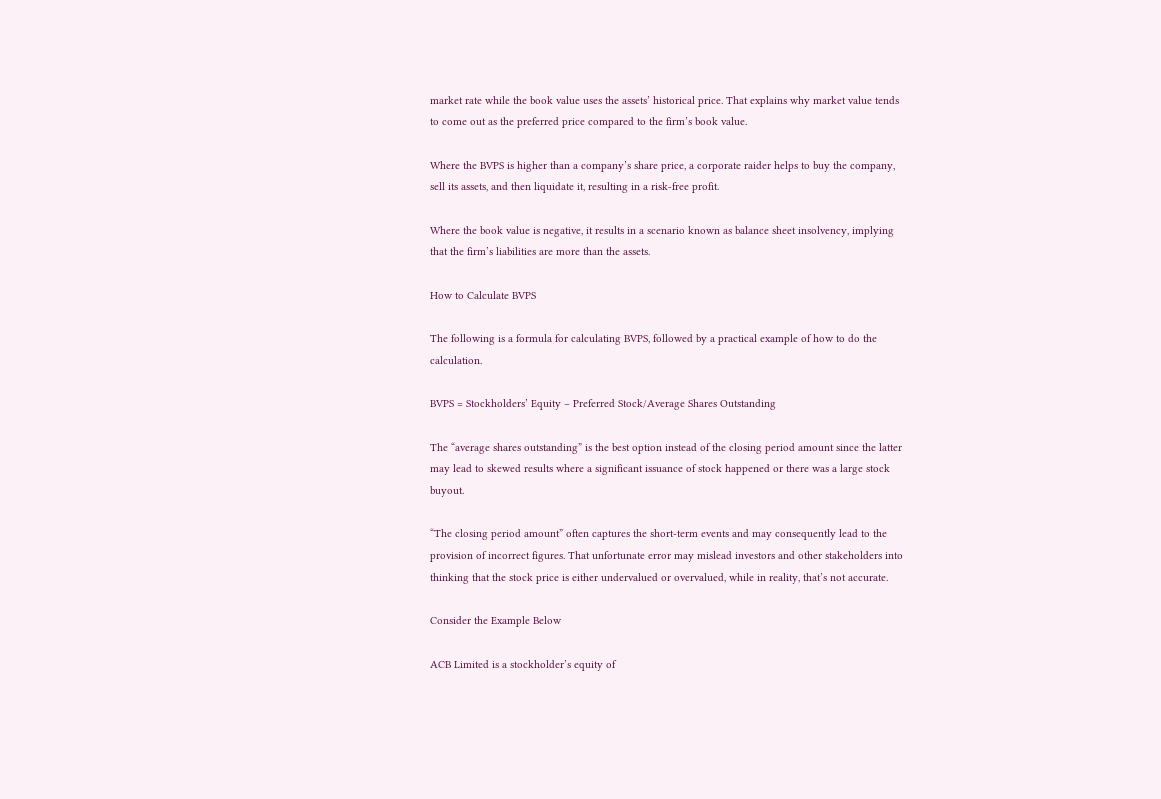market rate while the book value uses the assets’ historical price. That explains why market value tends to come out as the preferred price compared to the firm’s book value.

Where the BVPS is higher than a company’s share price, a corporate raider helps to buy the company, sell its assets, and then liquidate it, resulting in a risk-free profit.

Where the book value is negative, it results in a scenario known as balance sheet insolvency, implying that the firm’s liabilities are more than the assets.

How to Calculate BVPS

The following is a formula for calculating BVPS, followed by a practical example of how to do the calculation.

BVPS = Stockholders’ Equity – Preferred Stock/Average Shares Outstanding

The “average shares outstanding” is the best option instead of the closing period amount since the latter may lead to skewed results where a significant issuance of stock happened or there was a large stock buyout.

“The closing period amount” often captures the short-term events and may consequently lead to the provision of incorrect figures. That unfortunate error may mislead investors and other stakeholders into thinking that the stock price is either undervalued or overvalued, while in reality, that’s not accurate.

Consider the Example Below

ACB Limited is a stockholder’s equity of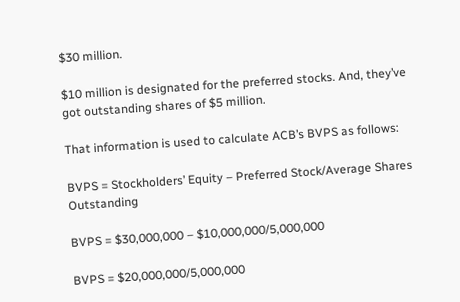$30 million.

$10 million is designated for the preferred stocks. And, they’ve got outstanding shares of $5 million.

That information is used to calculate ACB’s BVPS as follows:

BVPS = Stockholders’ Equity – Preferred Stock/Average Shares Outstanding

BVPS = $30,000,000 – $10,000,000/5,000,000

BVPS = $20,000,000/5,000,000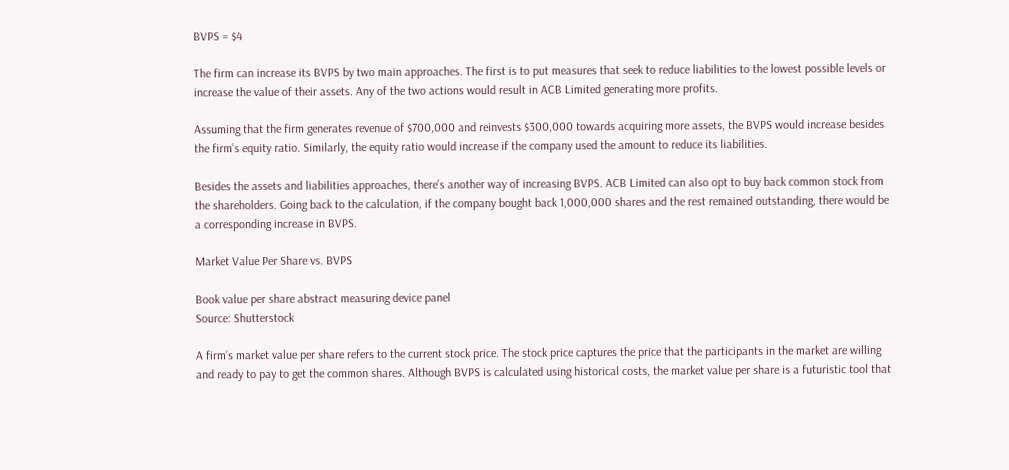BVPS = $4

The firm can increase its BVPS by two main approaches. The first is to put measures that seek to reduce liabilities to the lowest possible levels or increase the value of their assets. Any of the two actions would result in ACB Limited generating more profits.

Assuming that the firm generates revenue of $700,000 and reinvests $300,000 towards acquiring more assets, the BVPS would increase besides the firm’s equity ratio. Similarly, the equity ratio would increase if the company used the amount to reduce its liabilities.

Besides the assets and liabilities approaches, there’s another way of increasing BVPS. ACB Limited can also opt to buy back common stock from the shareholders. Going back to the calculation, if the company bought back 1,000,000 shares and the rest remained outstanding, there would be a corresponding increase in BVPS.

Market Value Per Share vs. BVPS

Book value per share abstract measuring device panel
Source: Shutterstock

A firm’s market value per share refers to the current stock price. The stock price captures the price that the participants in the market are willing and ready to pay to get the common shares. Although BVPS is calculated using historical costs, the market value per share is a futuristic tool that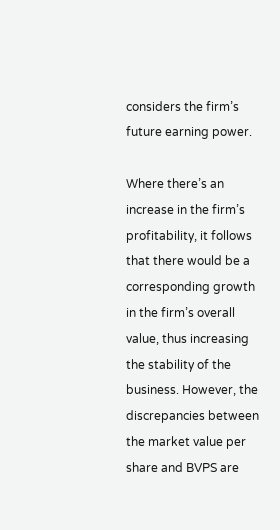considers the firm’s future earning power.

Where there’s an increase in the firm’s profitability, it follows that there would be a corresponding growth in the firm’s overall value, thus increasing the stability of the business. However, the discrepancies between the market value per share and BVPS are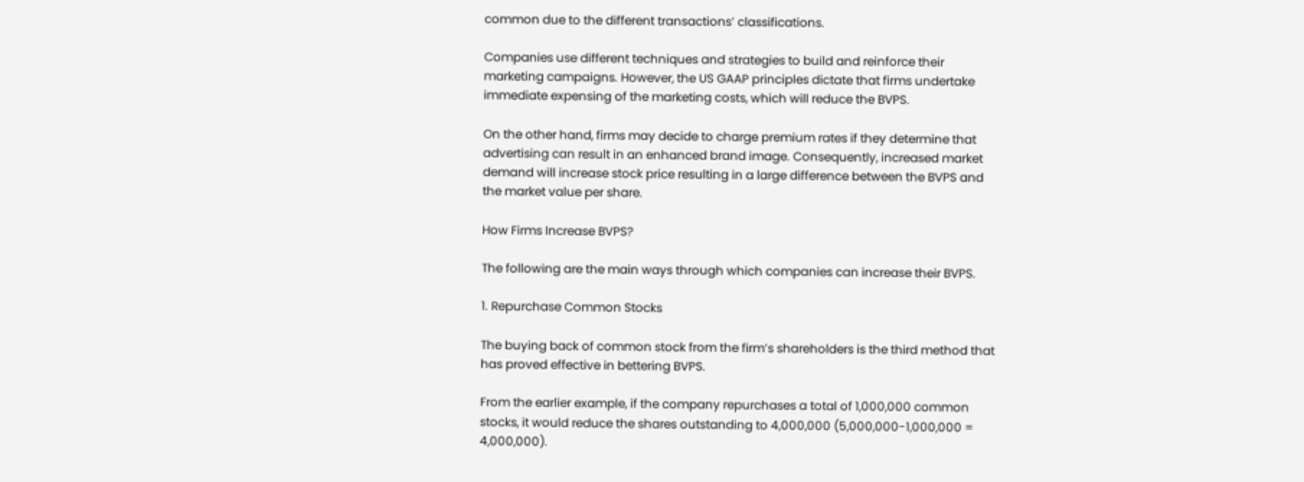common due to the different transactions’ classifications.

Companies use different techniques and strategies to build and reinforce their marketing campaigns. However, the US GAAP principles dictate that firms undertake immediate expensing of the marketing costs, which will reduce the BVPS.

On the other hand, firms may decide to charge premium rates if they determine that advertising can result in an enhanced brand image. Consequently, increased market demand will increase stock price resulting in a large difference between the BVPS and the market value per share.

How Firms Increase BVPS?

The following are the main ways through which companies can increase their BVPS.

1. Repurchase Common Stocks

The buying back of common stock from the firm’s shareholders is the third method that has proved effective in bettering BVPS.

From the earlier example, if the company repurchases a total of 1,000,000 common stocks, it would reduce the shares outstanding to 4,000,000 (5,000,000-1,000,000 = 4,000,000).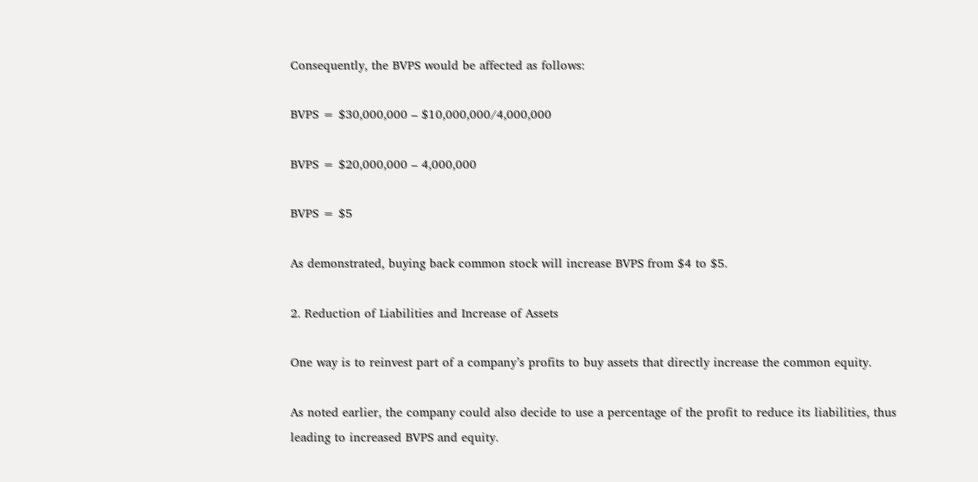Consequently, the BVPS would be affected as follows:

BVPS = $30,000,000 – $10,000,000/4,000,000

BVPS = $20,000,000 – 4,000,000

BVPS = $5

As demonstrated, buying back common stock will increase BVPS from $4 to $5.

2. Reduction of Liabilities and Increase of Assets

One way is to reinvest part of a company’s profits to buy assets that directly increase the common equity.

As noted earlier, the company could also decide to use a percentage of the profit to reduce its liabilities, thus leading to increased BVPS and equity.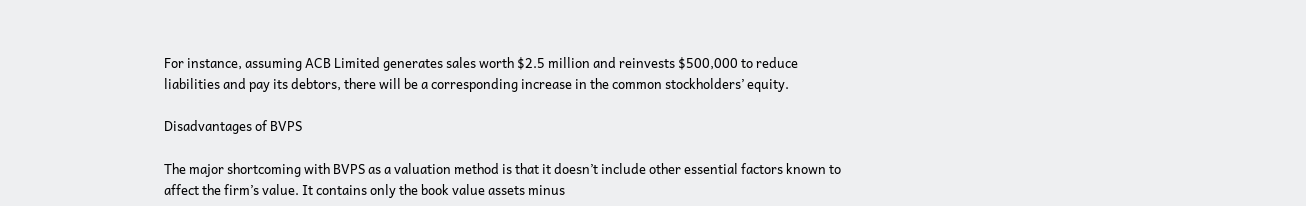For instance, assuming ACB Limited generates sales worth $2.5 million and reinvests $500,000 to reduce liabilities and pay its debtors, there will be a corresponding increase in the common stockholders’ equity.

Disadvantages of BVPS

The major shortcoming with BVPS as a valuation method is that it doesn’t include other essential factors known to affect the firm’s value. It contains only the book value assets minus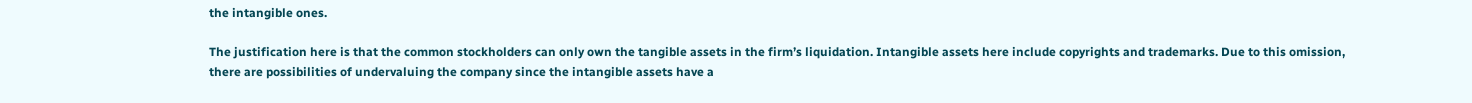the intangible ones.

The justification here is that the common stockholders can only own the tangible assets in the firm’s liquidation. Intangible assets here include copyrights and trademarks. Due to this omission, there are possibilities of undervaluing the company since the intangible assets have a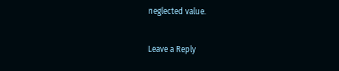neglected value.

Leave a Reply